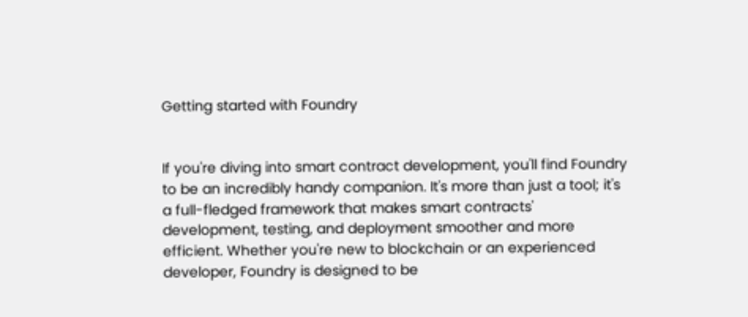Getting started with Foundry


If you're diving into smart contract development, you'll find Foundry to be an incredibly handy companion. It's more than just a tool; it's a full-fledged framework that makes smart contracts' development, testing, and deployment smoother and more efficient. Whether you're new to blockchain or an experienced developer, Foundry is designed to be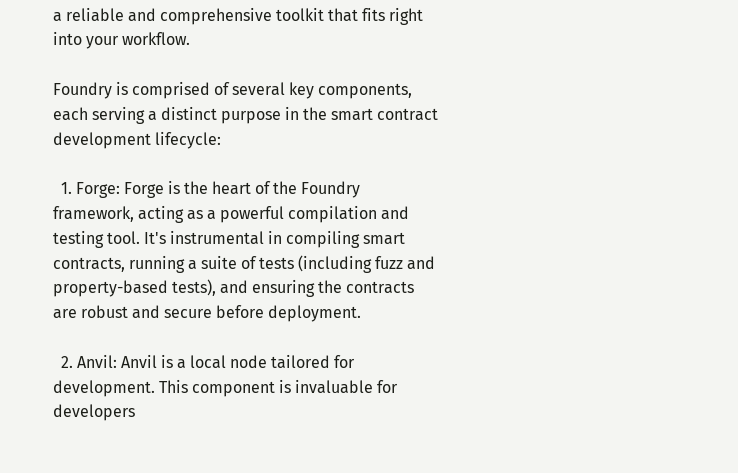a reliable and comprehensive toolkit that fits right into your workflow.

Foundry is comprised of several key components, each serving a distinct purpose in the smart contract development lifecycle:

  1. Forge: Forge is the heart of the Foundry framework, acting as a powerful compilation and testing tool. It's instrumental in compiling smart contracts, running a suite of tests (including fuzz and property-based tests), and ensuring the contracts are robust and secure before deployment.

  2. Anvil: Anvil is a local node tailored for development. This component is invaluable for developers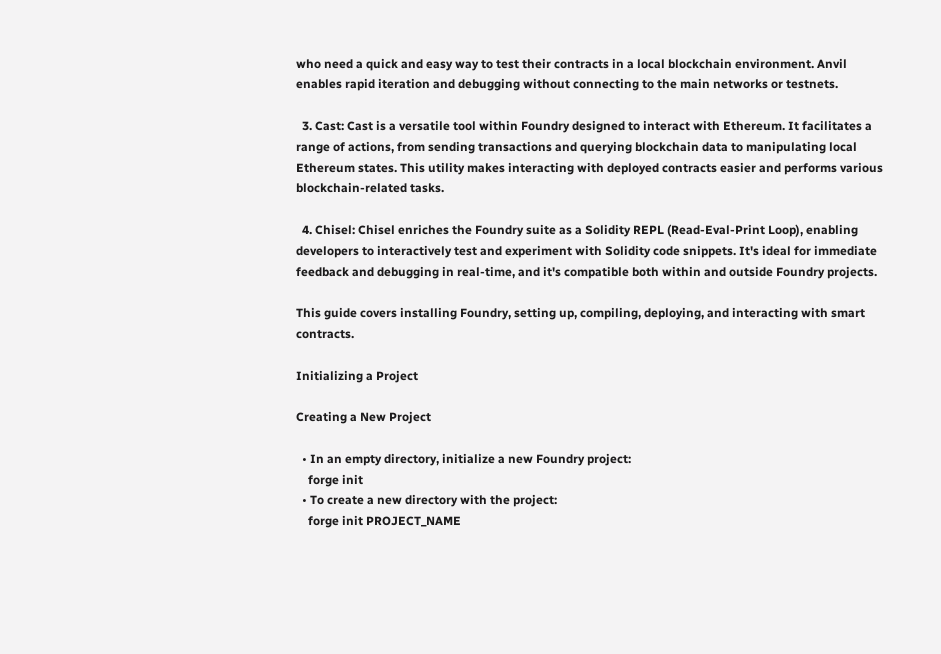who need a quick and easy way to test their contracts in a local blockchain environment. Anvil enables rapid iteration and debugging without connecting to the main networks or testnets.

  3. Cast: Cast is a versatile tool within Foundry designed to interact with Ethereum. It facilitates a range of actions, from sending transactions and querying blockchain data to manipulating local Ethereum states. This utility makes interacting with deployed contracts easier and performs various blockchain-related tasks.

  4. Chisel: Chisel enriches the Foundry suite as a Solidity REPL (Read-Eval-Print Loop), enabling developers to interactively test and experiment with Solidity code snippets. It's ideal for immediate feedback and debugging in real-time, and it's compatible both within and outside Foundry projects.

This guide covers installing Foundry, setting up, compiling, deploying, and interacting with smart contracts.

Initializing a Project

Creating a New Project

  • In an empty directory, initialize a new Foundry project:
    forge init
  • To create a new directory with the project:
    forge init PROJECT_NAME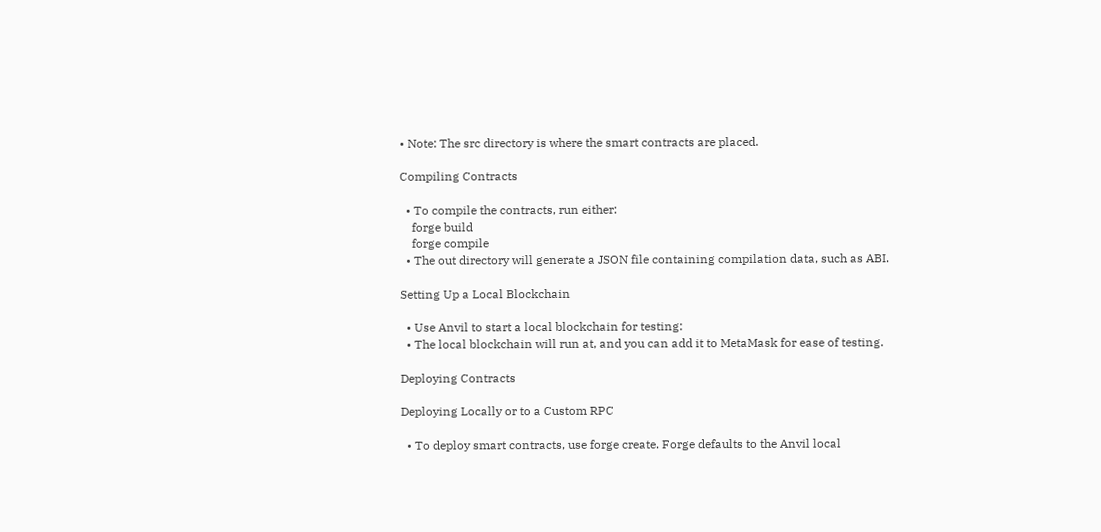• Note: The src directory is where the smart contracts are placed.

Compiling Contracts

  • To compile the contracts, run either:
    forge build
    forge compile
  • The out directory will generate a JSON file containing compilation data, such as ABI.

Setting Up a Local Blockchain

  • Use Anvil to start a local blockchain for testing:
  • The local blockchain will run at, and you can add it to MetaMask for ease of testing.

Deploying Contracts

Deploying Locally or to a Custom RPC

  • To deploy smart contracts, use forge create. Forge defaults to the Anvil local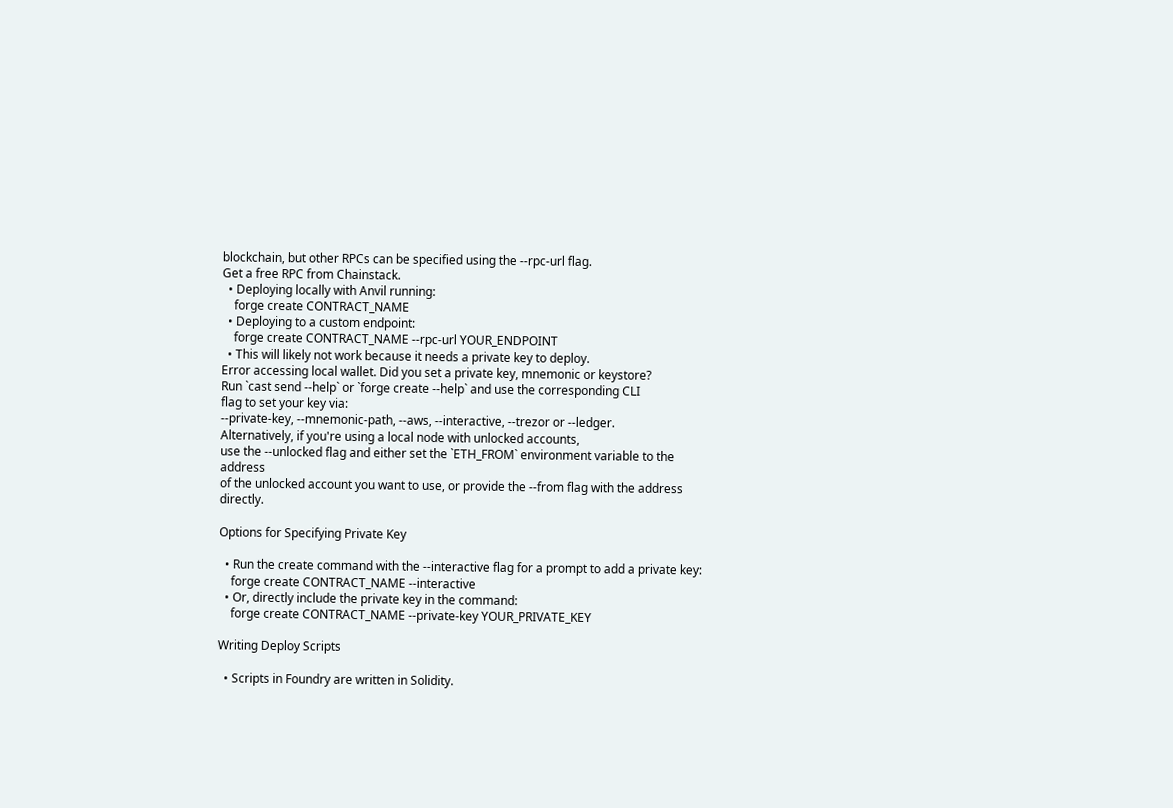blockchain, but other RPCs can be specified using the --rpc-url flag.
Get a free RPC from Chainstack.
  • Deploying locally with Anvil running:
    forge create CONTRACT_NAME
  • Deploying to a custom endpoint:
    forge create CONTRACT_NAME --rpc-url YOUR_ENDPOINT
  • This will likely not work because it needs a private key to deploy.
Error accessing local wallet. Did you set a private key, mnemonic or keystore?
Run `cast send --help` or `forge create --help` and use the corresponding CLI
flag to set your key via:
--private-key, --mnemonic-path, --aws, --interactive, --trezor or --ledger.
Alternatively, if you're using a local node with unlocked accounts,
use the --unlocked flag and either set the `ETH_FROM` environment variable to the address
of the unlocked account you want to use, or provide the --from flag with the address directly.

Options for Specifying Private Key

  • Run the create command with the --interactive flag for a prompt to add a private key:
    forge create CONTRACT_NAME --interactive
  • Or, directly include the private key in the command:
    forge create CONTRACT_NAME --private-key YOUR_PRIVATE_KEY

Writing Deploy Scripts

  • Scripts in Foundry are written in Solidity.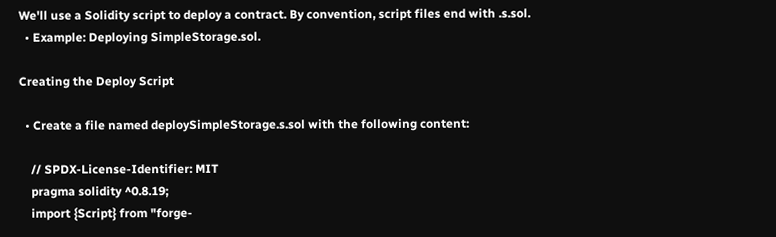We'll use a Solidity script to deploy a contract. By convention, script files end with .s.sol.
  • Example: Deploying SimpleStorage.sol.

Creating the Deploy Script

  • Create a file named deploySimpleStorage.s.sol with the following content:

    // SPDX-License-Identifier: MIT
    pragma solidity ^0.8.19;
    import {Script} from "forge-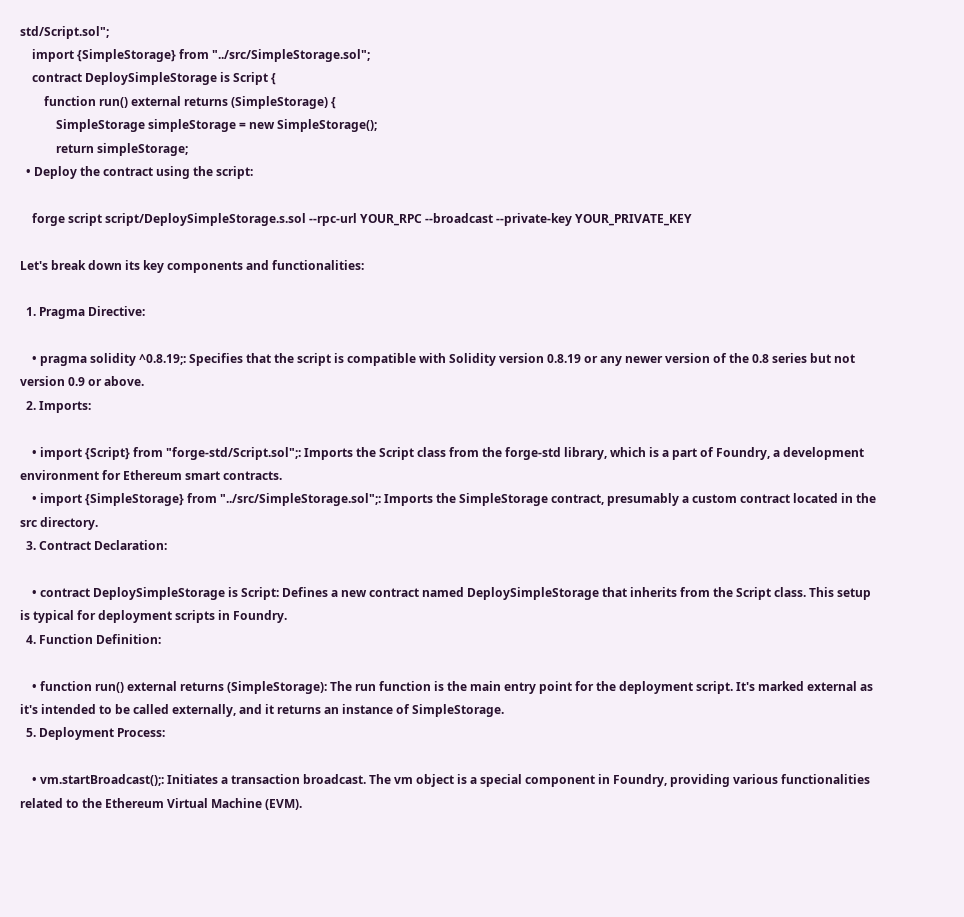std/Script.sol";
    import {SimpleStorage} from "../src/SimpleStorage.sol";
    contract DeploySimpleStorage is Script {
        function run() external returns (SimpleStorage) {
            SimpleStorage simpleStorage = new SimpleStorage();
            return simpleStorage;
  • Deploy the contract using the script:

    forge script script/DeploySimpleStorage.s.sol --rpc-url YOUR_RPC --broadcast --private-key YOUR_PRIVATE_KEY

Let's break down its key components and functionalities:

  1. Pragma Directive:

    • pragma solidity ^0.8.19;: Specifies that the script is compatible with Solidity version 0.8.19 or any newer version of the 0.8 series but not version 0.9 or above.
  2. Imports:

    • import {Script} from "forge-std/Script.sol";: Imports the Script class from the forge-std library, which is a part of Foundry, a development environment for Ethereum smart contracts.
    • import {SimpleStorage} from "../src/SimpleStorage.sol";: Imports the SimpleStorage contract, presumably a custom contract located in the src directory.
  3. Contract Declaration:

    • contract DeploySimpleStorage is Script: Defines a new contract named DeploySimpleStorage that inherits from the Script class. This setup is typical for deployment scripts in Foundry.
  4. Function Definition:

    • function run() external returns (SimpleStorage): The run function is the main entry point for the deployment script. It's marked external as it's intended to be called externally, and it returns an instance of SimpleStorage.
  5. Deployment Process:

    • vm.startBroadcast();: Initiates a transaction broadcast. The vm object is a special component in Foundry, providing various functionalities related to the Ethereum Virtual Machine (EVM).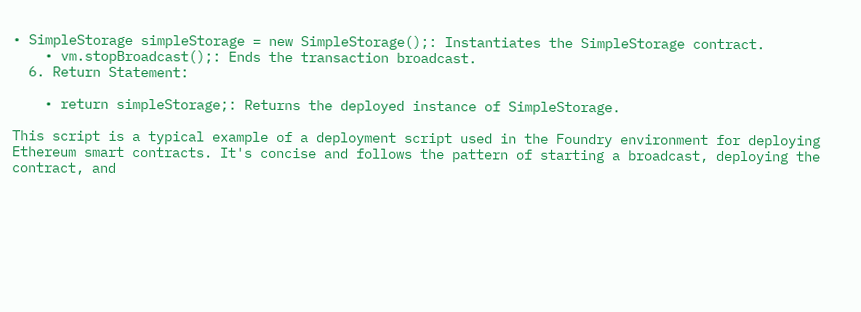• SimpleStorage simpleStorage = new SimpleStorage();: Instantiates the SimpleStorage contract.
    • vm.stopBroadcast();: Ends the transaction broadcast.
  6. Return Statement:

    • return simpleStorage;: Returns the deployed instance of SimpleStorage.

This script is a typical example of a deployment script used in the Foundry environment for deploying Ethereum smart contracts. It's concise and follows the pattern of starting a broadcast, deploying the contract, and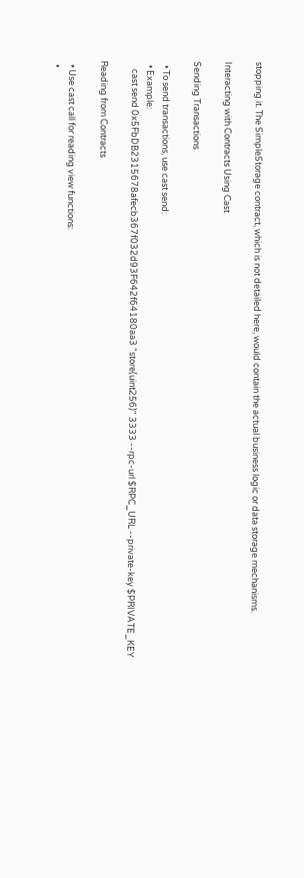stopping it. The SimpleStorage contract, which is not detailed here, would contain the actual business logic or data storage mechanisms.

Interacting with Contracts Using Cast

Sending Transactions

  • To send transactions, use cast send:
  • Example:
    cast send 0x5FbDB2315678afecb367f032d93F642f64180aa3 "store(uint256)" 3333 --rpc-url $RPC_URL --private-key $PRIVATE_KEY

Reading from Contracts

  • Use cast call for reading view functions:
  •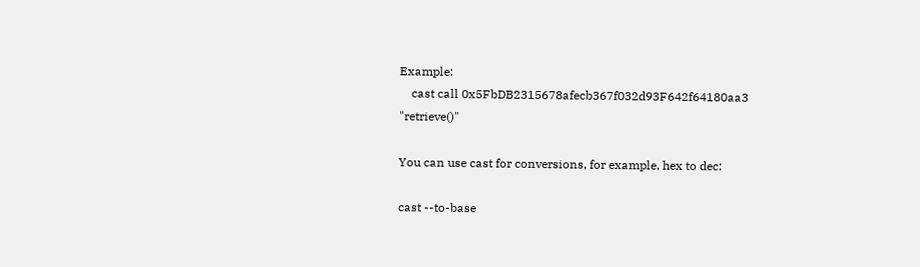Example:
    cast call 0x5FbDB2315678afecb367f032d93F642f64180aa3 "retrieve()"

You can use cast for conversions, for example, hex to dec:

cast --to-base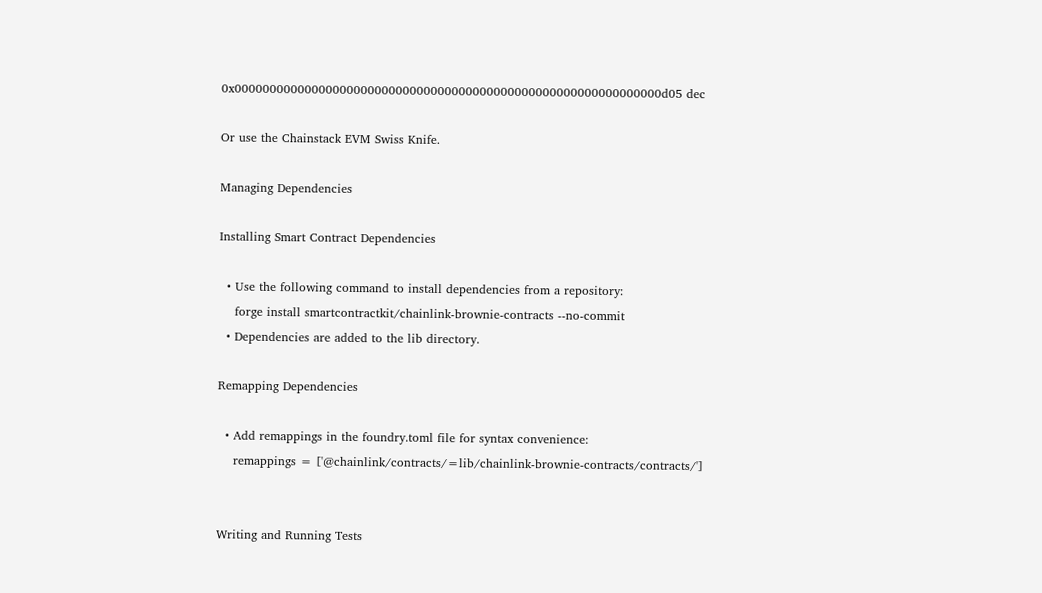0x0000000000000000000000000000000000000000000000000000000000000d05 dec

Or use the Chainstack EVM Swiss Knife.

Managing Dependencies

Installing Smart Contract Dependencies

  • Use the following command to install dependencies from a repository:
    forge install smartcontractkit/chainlink-brownie-contracts --no-commit
  • Dependencies are added to the lib directory.

Remapping Dependencies

  • Add remappings in the foundry.toml file for syntax convenience:
    remappings = ['@chainlink/contracts/=lib/chainlink-brownie-contracts/contracts/']


Writing and Running Tests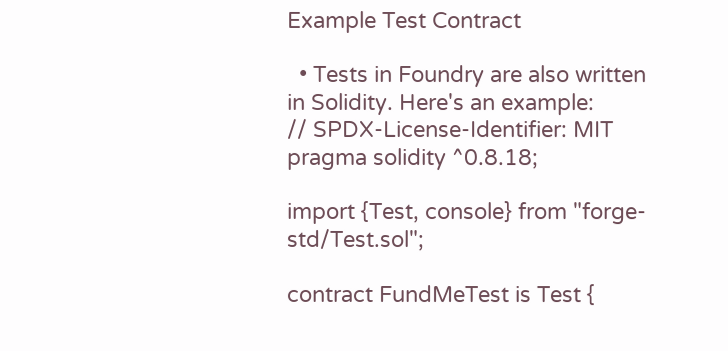Example Test Contract

  • Tests in Foundry are also written in Solidity. Here's an example:
// SPDX-License-Identifier: MIT
pragma solidity ^0.8.18;

import {Test, console} from "forge-std/Test.sol";

contract FundMeTest is Test {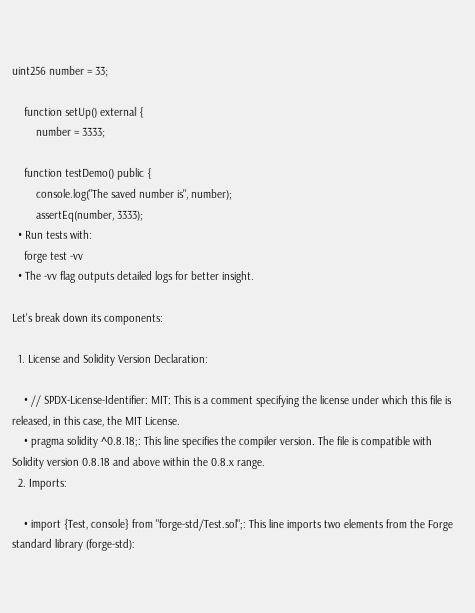uint256 number = 33;

    function setUp() external {
        number = 3333;

    function testDemo() public {
        console.log("The saved number is", number);
        assertEq(number, 3333);
  • Run tests with:
    forge test -vv
  • The -vv flag outputs detailed logs for better insight.

Let's break down its components:

  1. License and Solidity Version Declaration:

    • // SPDX-License-Identifier: MIT: This is a comment specifying the license under which this file is released, in this case, the MIT License.
    • pragma solidity ^0.8.18;: This line specifies the compiler version. The file is compatible with Solidity version 0.8.18 and above within the 0.8.x range.
  2. Imports:

    • import {Test, console} from "forge-std/Test.sol";: This line imports two elements from the Forge standard library (forge-std):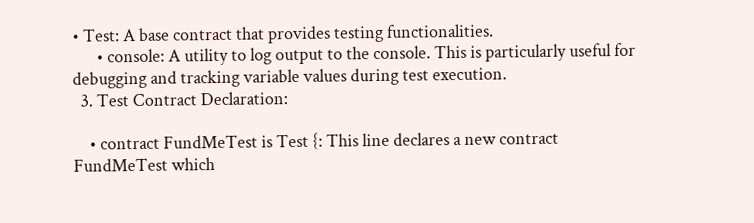• Test: A base contract that provides testing functionalities.
      • console: A utility to log output to the console. This is particularly useful for debugging and tracking variable values during test execution.
  3. Test Contract Declaration:

    • contract FundMeTest is Test {: This line declares a new contract FundMeTest which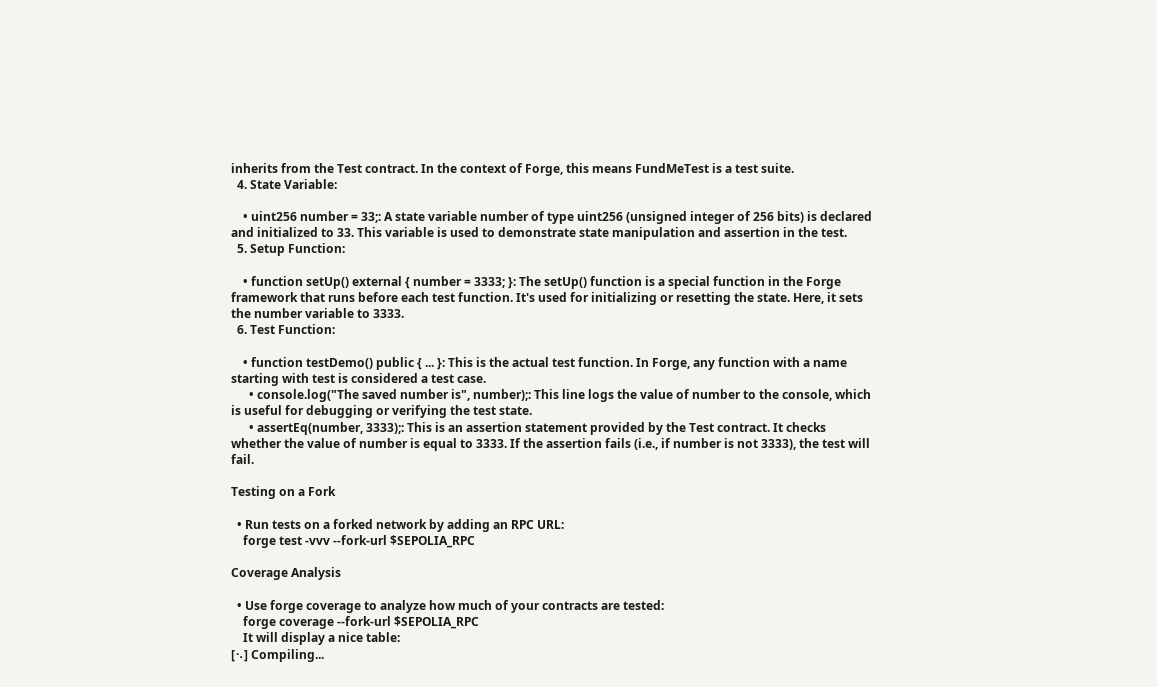inherits from the Test contract. In the context of Forge, this means FundMeTest is a test suite.
  4. State Variable:

    • uint256 number = 33;: A state variable number of type uint256 (unsigned integer of 256 bits) is declared and initialized to 33. This variable is used to demonstrate state manipulation and assertion in the test.
  5. Setup Function:

    • function setUp() external { number = 3333; }: The setUp() function is a special function in the Forge framework that runs before each test function. It's used for initializing or resetting the state. Here, it sets the number variable to 3333.
  6. Test Function:

    • function testDemo() public { ... }: This is the actual test function. In Forge, any function with a name starting with test is considered a test case.
      • console.log("The saved number is", number);: This line logs the value of number to the console, which is useful for debugging or verifying the test state.
      • assertEq(number, 3333);: This is an assertion statement provided by the Test contract. It checks whether the value of number is equal to 3333. If the assertion fails (i.e., if number is not 3333), the test will fail.

Testing on a Fork

  • Run tests on a forked network by adding an RPC URL:
    forge test -vvv --fork-url $SEPOLIA_RPC

Coverage Analysis

  • Use forge coverage to analyze how much of your contracts are tested:
    forge coverage --fork-url $SEPOLIA_RPC
    It will display a nice table:
[⠢] Compiling...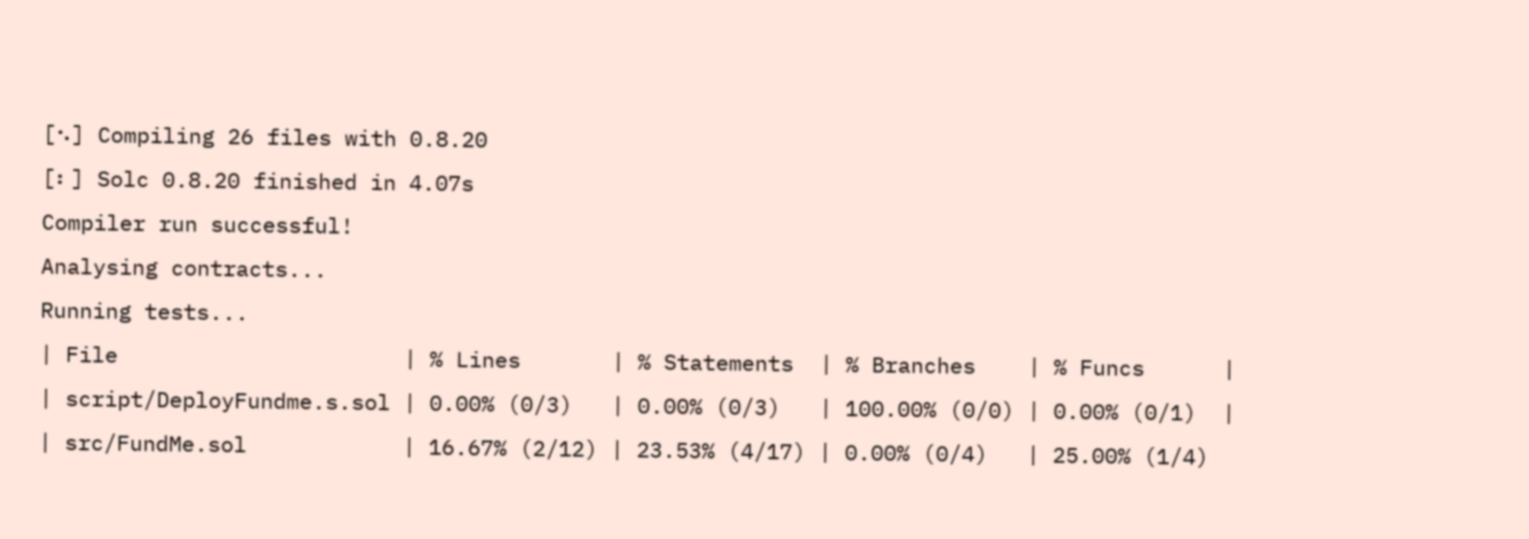[⠢] Compiling 26 files with 0.8.20
[⠆] Solc 0.8.20 finished in 4.07s
Compiler run successful!
Analysing contracts...
Running tests...
| File                      | % Lines       | % Statements  | % Branches    | % Funcs      |
| script/DeployFundme.s.sol | 0.00% (0/3)   | 0.00% (0/3)   | 100.00% (0/0) | 0.00% (0/1)  |
| src/FundMe.sol            | 16.67% (2/12) | 23.53% (4/17) | 0.00% (0/4)   | 25.00% (1/4)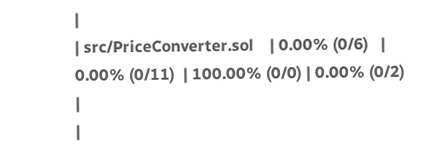|
| src/PriceConverter.sol    | 0.00% (0/6)   | 0.00% (0/11)  | 100.00% (0/0) | 0.00% (0/2)  |
|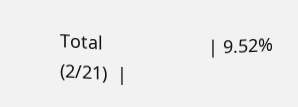Total                     | 9.52% (2/21)  |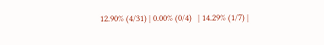12.90% (4/31) | 0.00% (0/4)   | 14.29% (1/7) |